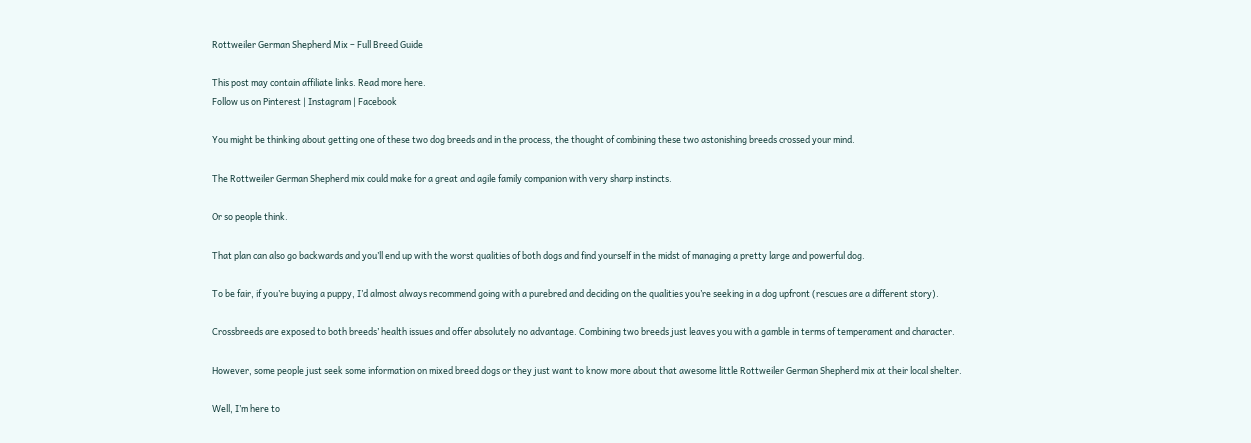Rottweiler German Shepherd Mix – Full Breed Guide

This post may contain affiliate links. Read more here.
Follow us on Pinterest | Instagram | Facebook

You might be thinking about getting one of these two dog breeds and in the process, the thought of combining these two astonishing breeds crossed your mind.

The Rottweiler German Shepherd mix could make for a great and agile family companion with very sharp instincts.

Or so people think.

That plan can also go backwards and you’ll end up with the worst qualities of both dogs and find yourself in the midst of managing a pretty large and powerful dog.

To be fair, if you’re buying a puppy, I’d almost always recommend going with a purebred and deciding on the qualities you’re seeking in a dog upfront (rescues are a different story).

Crossbreeds are exposed to both breeds’ health issues and offer absolutely no advantage. Combining two breeds just leaves you with a gamble in terms of temperament and character.

However, some people just seek some information on mixed breed dogs or they just want to know more about that awesome little Rottweiler German Shepherd mix at their local shelter.

Well, I’m here to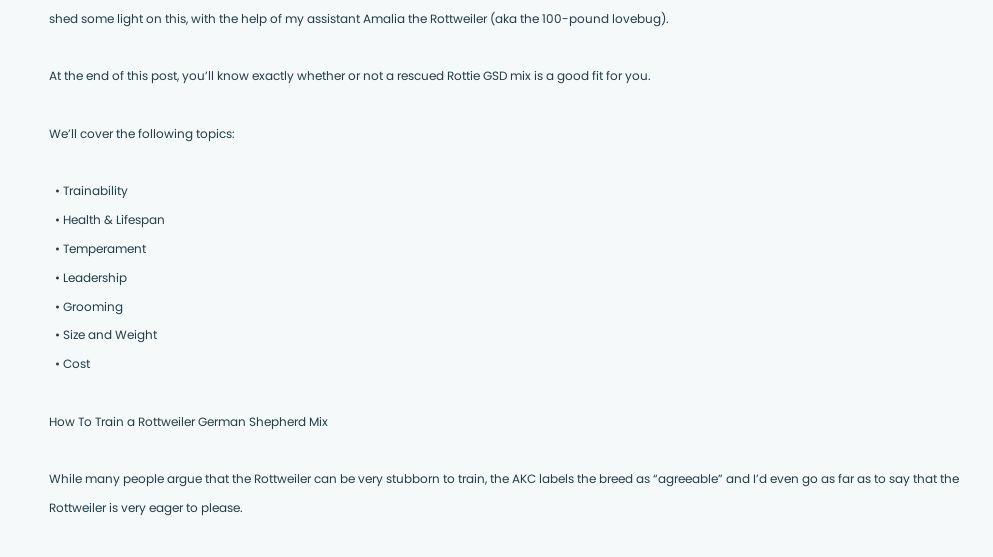shed some light on this, with the help of my assistant Amalia the Rottweiler (aka the 100-pound lovebug).

At the end of this post, you’ll know exactly whether or not a rescued Rottie GSD mix is a good fit for you.

We’ll cover the following topics:

  • Trainability
  • Health & Lifespan
  • Temperament
  • Leadership
  • Grooming
  • Size and Weight
  • Cost

How To Train a Rottweiler German Shepherd Mix

While many people argue that the Rottweiler can be very stubborn to train, the AKC labels the breed as “agreeable” and I’d even go as far as to say that the Rottweiler is very eager to please.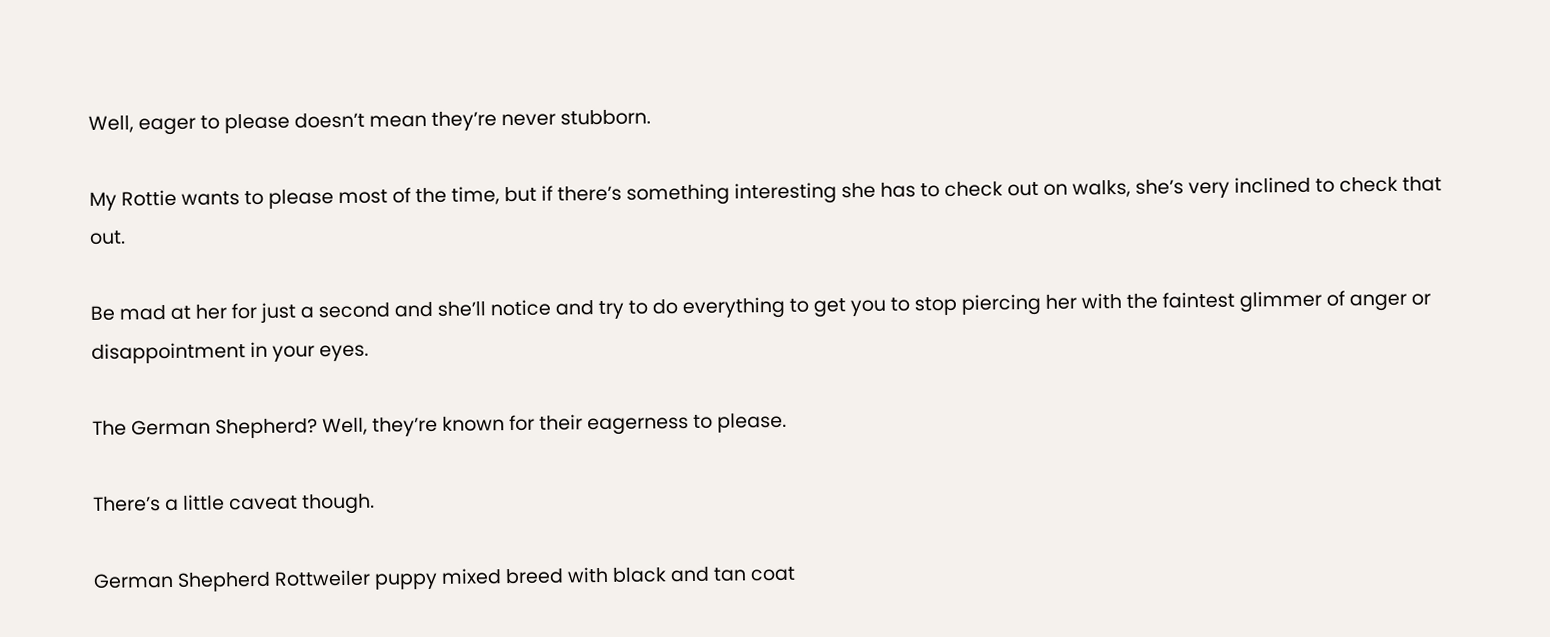Well, eager to please doesn’t mean they’re never stubborn.

My Rottie wants to please most of the time, but if there’s something interesting she has to check out on walks, she’s very inclined to check that out.

Be mad at her for just a second and she’ll notice and try to do everything to get you to stop piercing her with the faintest glimmer of anger or disappointment in your eyes.

The German Shepherd? Well, they’re known for their eagerness to please.

There’s a little caveat though.

German Shepherd Rottweiler puppy mixed breed with black and tan coat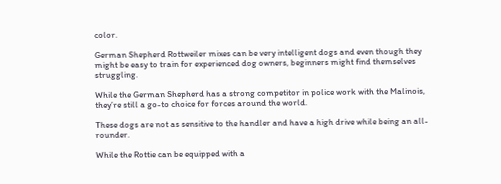color.

German Shepherd Rottweiler mixes can be very intelligent dogs and even though they might be easy to train for experienced dog owners, beginners might find themselves struggling.

While the German Shepherd has a strong competitor in police work with the Malinois, they’re still a go-to choice for forces around the world.

These dogs are not as sensitive to the handler and have a high drive while being an all-rounder.

While the Rottie can be equipped with a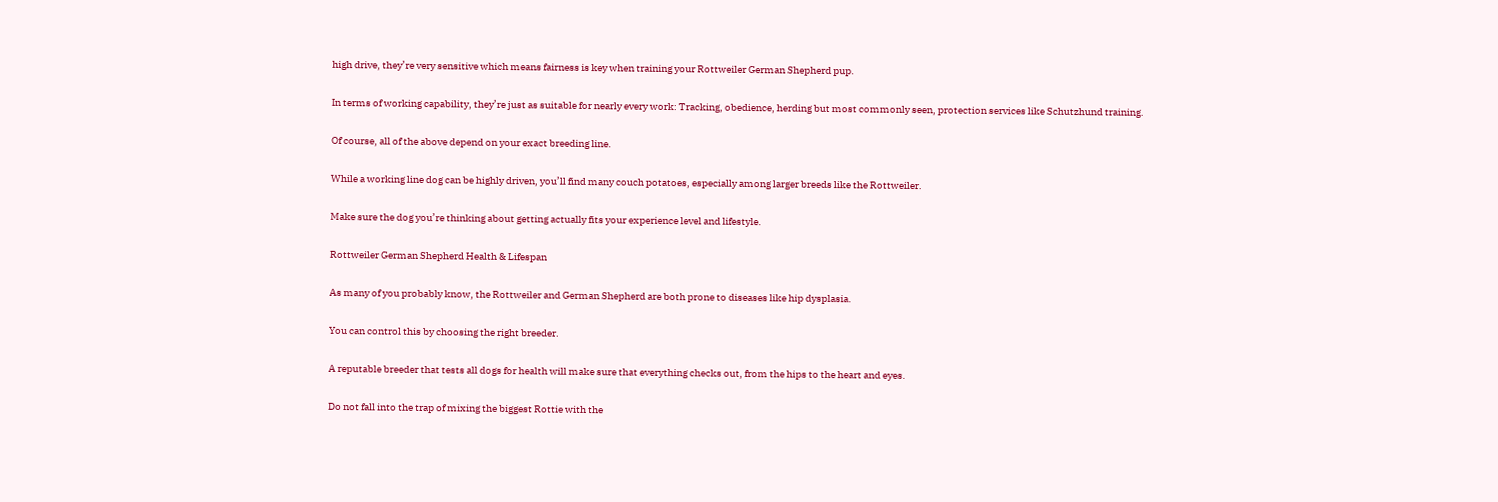high drive, they’re very sensitive which means fairness is key when training your Rottweiler German Shepherd pup.

In terms of working capability, they’re just as suitable for nearly every work: Tracking, obedience, herding but most commonly seen, protection services like Schutzhund training.

Of course, all of the above depend on your exact breeding line.

While a working line dog can be highly driven, you’ll find many couch potatoes, especially among larger breeds like the Rottweiler.

Make sure the dog you’re thinking about getting actually fits your experience level and lifestyle.

Rottweiler German Shepherd Health & Lifespan

As many of you probably know, the Rottweiler and German Shepherd are both prone to diseases like hip dysplasia.

You can control this by choosing the right breeder.

A reputable breeder that tests all dogs for health will make sure that everything checks out, from the hips to the heart and eyes.

Do not fall into the trap of mixing the biggest Rottie with the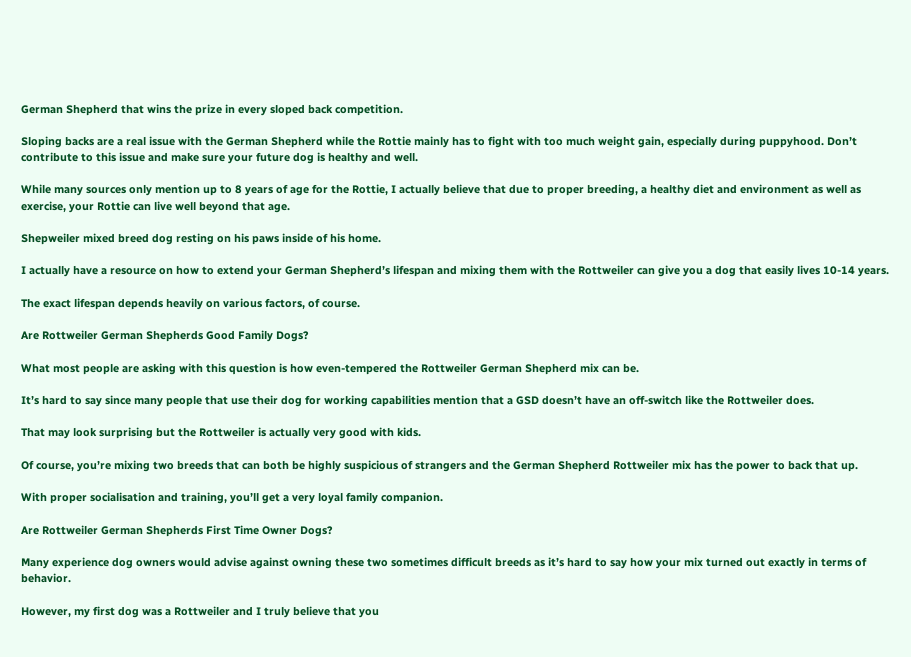German Shepherd that wins the prize in every sloped back competition.

Sloping backs are a real issue with the German Shepherd while the Rottie mainly has to fight with too much weight gain, especially during puppyhood. Don’t contribute to this issue and make sure your future dog is healthy and well.

While many sources only mention up to 8 years of age for the Rottie, I actually believe that due to proper breeding, a healthy diet and environment as well as exercise, your Rottie can live well beyond that age.

Shepweiler mixed breed dog resting on his paws inside of his home.

I actually have a resource on how to extend your German Shepherd’s lifespan and mixing them with the Rottweiler can give you a dog that easily lives 10-14 years.

The exact lifespan depends heavily on various factors, of course.

Are Rottweiler German Shepherds Good Family Dogs?

What most people are asking with this question is how even-tempered the Rottweiler German Shepherd mix can be.

It’s hard to say since many people that use their dog for working capabilities mention that a GSD doesn’t have an off-switch like the Rottweiler does.

That may look surprising but the Rottweiler is actually very good with kids.

Of course, you’re mixing two breeds that can both be highly suspicious of strangers and the German Shepherd Rottweiler mix has the power to back that up.

With proper socialisation and training, you’ll get a very loyal family companion.

Are Rottweiler German Shepherds First Time Owner Dogs?

Many experience dog owners would advise against owning these two sometimes difficult breeds as it’s hard to say how your mix turned out exactly in terms of behavior.

However, my first dog was a Rottweiler and I truly believe that you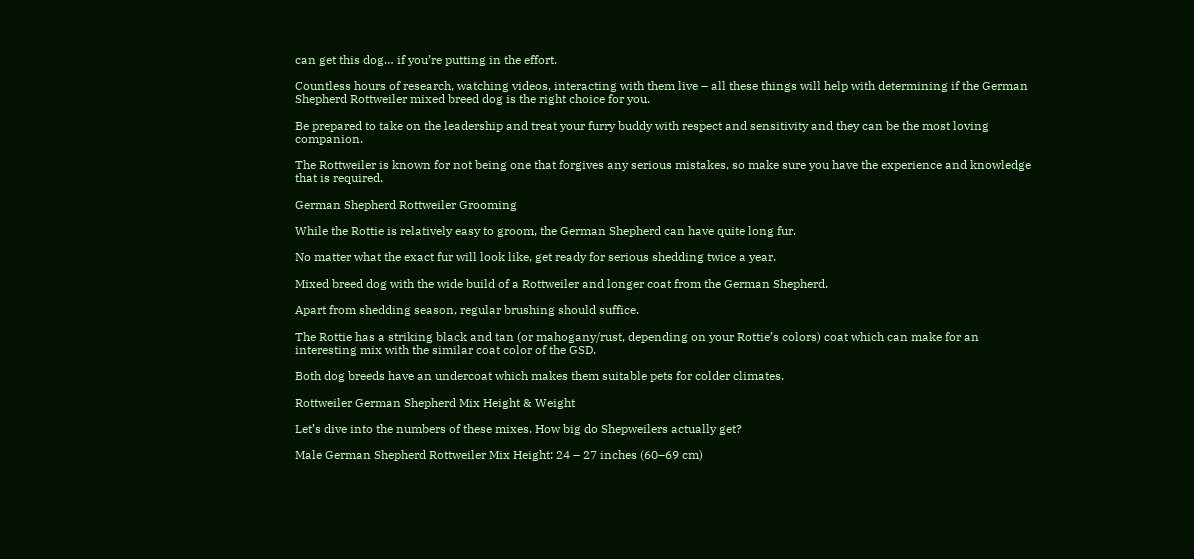can get this dog… if you’re putting in the effort.

Countless hours of research, watching videos, interacting with them live – all these things will help with determining if the German Shepherd Rottweiler mixed breed dog is the right choice for you.

Be prepared to take on the leadership and treat your furry buddy with respect and sensitivity and they can be the most loving companion.

The Rottweiler is known for not being one that forgives any serious mistakes, so make sure you have the experience and knowledge that is required.

German Shepherd Rottweiler Grooming

While the Rottie is relatively easy to groom, the German Shepherd can have quite long fur.

No matter what the exact fur will look like, get ready for serious shedding twice a year.

Mixed breed dog with the wide build of a Rottweiler and longer coat from the German Shepherd.

Apart from shedding season, regular brushing should suffice.

The Rottie has a striking black and tan (or mahogany/rust, depending on your Rottie’s colors) coat which can make for an interesting mix with the similar coat color of the GSD.

Both dog breeds have an undercoat which makes them suitable pets for colder climates.

Rottweiler German Shepherd Mix Height & Weight

Let’s dive into the numbers of these mixes. How big do Shepweilers actually get?

Male German Shepherd Rottweiler Mix Height: 24 – 27 inches (60–69 cm)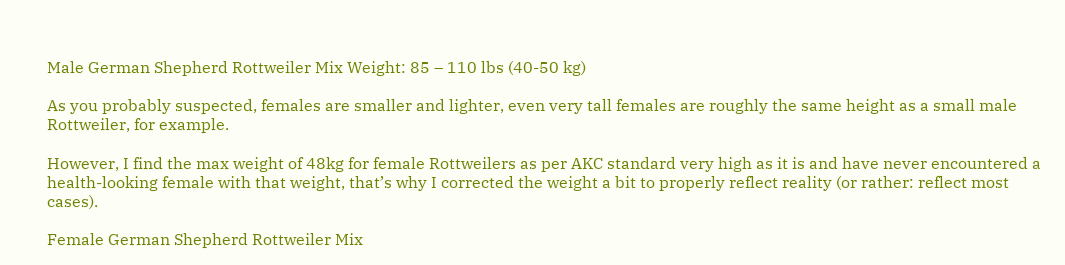Male German Shepherd Rottweiler Mix Weight: 85 – 110 lbs (40-50 kg)

As you probably suspected, females are smaller and lighter, even very tall females are roughly the same height as a small male Rottweiler, for example.

However, I find the max weight of 48kg for female Rottweilers as per AKC standard very high as it is and have never encountered a health-looking female with that weight, that’s why I corrected the weight a bit to properly reflect reality (or rather: reflect most cases).

Female German Shepherd Rottweiler Mix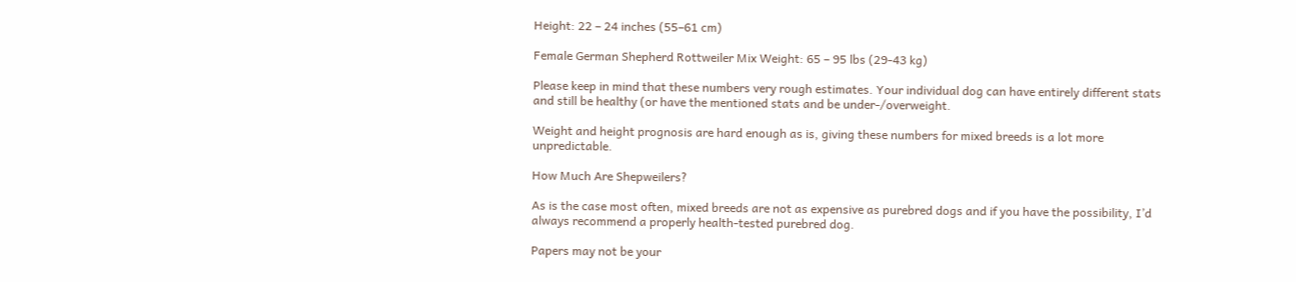Height: 22 – 24 inches (55–61 cm)

Female German Shepherd Rottweiler Mix Weight: 65 – 95 lbs (29-43 kg)

Please keep in mind that these numbers very rough estimates. Your individual dog can have entirely different stats and still be healthy (or have the mentioned stats and be under-/overweight.

Weight and height prognosis are hard enough as is, giving these numbers for mixed breeds is a lot more unpredictable.

How Much Are Shepweilers?

As is the case most often, mixed breeds are not as expensive as purebred dogs and if you have the possibility, I’d always recommend a properly health-tested purebred dog.

Papers may not be your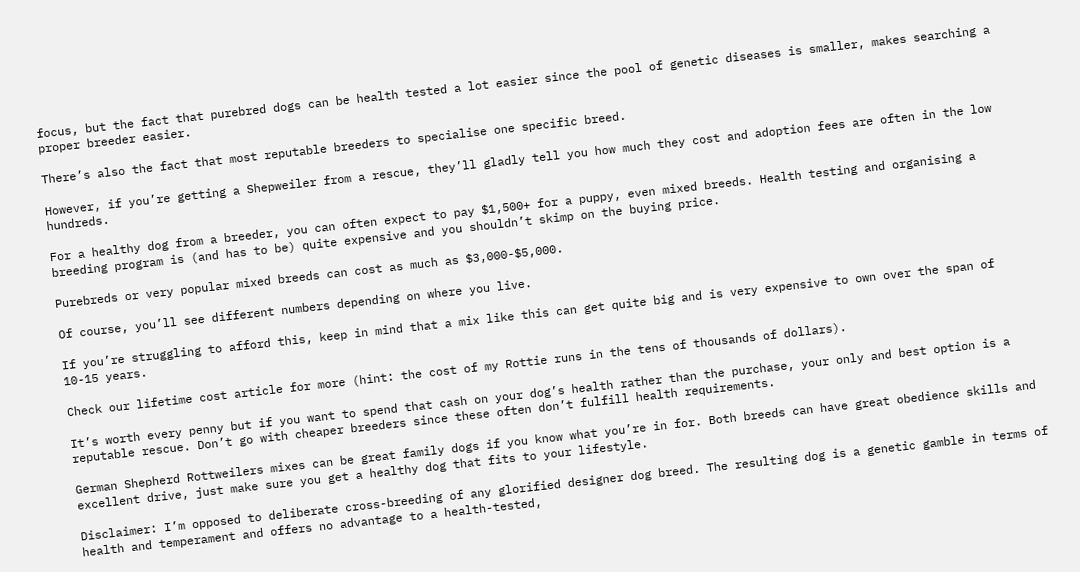focus, but the fact that purebred dogs can be health tested a lot easier since the pool of genetic diseases is smaller, makes searching a proper breeder easier.

There’s also the fact that most reputable breeders to specialise one specific breed.

However, if you’re getting a Shepweiler from a rescue, they’ll gladly tell you how much they cost and adoption fees are often in the low hundreds.

For a healthy dog from a breeder, you can often expect to pay $1,500+ for a puppy, even mixed breeds. Health testing and organising a breeding program is (and has to be) quite expensive and you shouldn’t skimp on the buying price.

Purebreds or very popular mixed breeds can cost as much as $3,000-$5,000.

Of course, you’ll see different numbers depending on where you live.

If you’re struggling to afford this, keep in mind that a mix like this can get quite big and is very expensive to own over the span of 10-15 years.

Check our lifetime cost article for more (hint: the cost of my Rottie runs in the tens of thousands of dollars).

It’s worth every penny but if you want to spend that cash on your dog’s health rather than the purchase, your only and best option is a reputable rescue. Don’t go with cheaper breeders since these often don’t fulfill health requirements.

German Shepherd Rottweilers mixes can be great family dogs if you know what you’re in for. Both breeds can have great obedience skills and excellent drive, just make sure you get a healthy dog that fits to your lifestyle.

Disclaimer: I’m opposed to deliberate cross-breeding of any glorified designer dog breed. The resulting dog is a genetic gamble in terms of health and temperament and offers no advantage to a health-tested,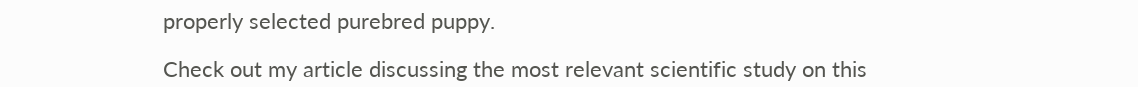properly selected purebred puppy.

Check out my article discussing the most relevant scientific study on this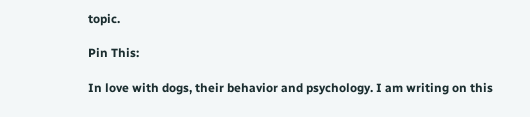topic.

Pin This:

In love with dogs, their behavior and psychology. I am writing on this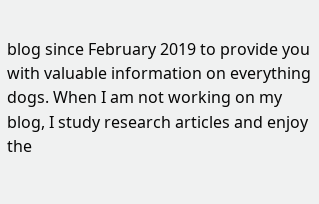blog since February 2019 to provide you with valuable information on everything dogs. When I am not working on my blog, I study research articles and enjoy the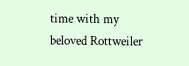time with my beloved Rottweiler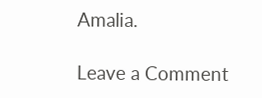Amalia.

Leave a Comment